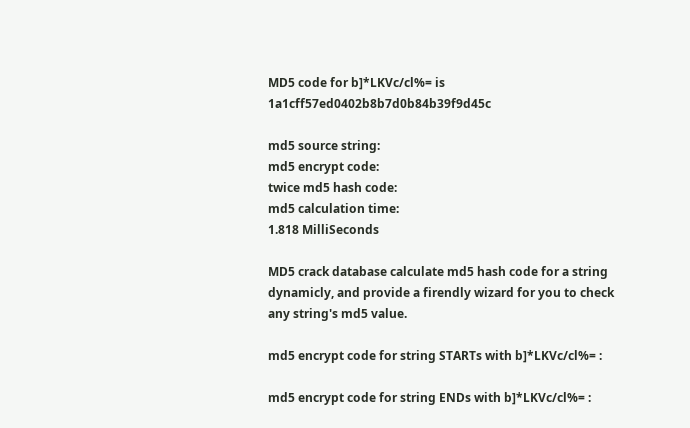MD5 code for b]*LKVc/cl%= is 1a1cff57ed0402b8b7d0b84b39f9d45c

md5 source string:
md5 encrypt code:
twice md5 hash code:
md5 calculation time:
1.818 MilliSeconds

MD5 crack database calculate md5 hash code for a string dynamicly, and provide a firendly wizard for you to check any string's md5 value.

md5 encrypt code for string STARTs with b]*LKVc/cl%= :

md5 encrypt code for string ENDs with b]*LKVc/cl%= :